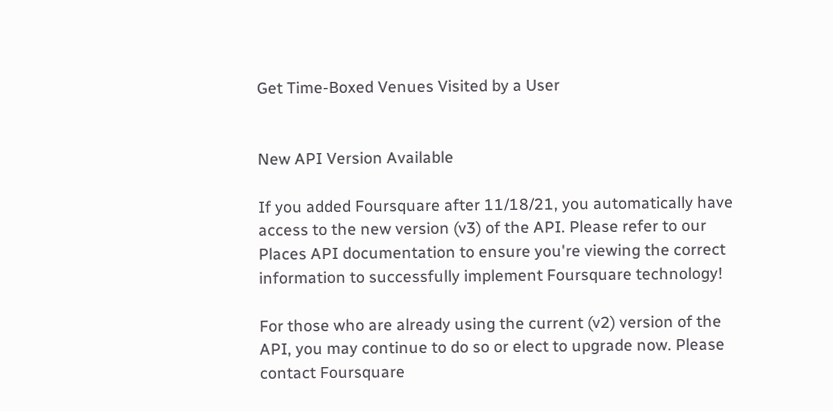Get Time-Boxed Venues Visited by a User


New API Version Available

If you added Foursquare after 11/18/21, you automatically have access to the new version (v3) of the API. Please refer to our Places API documentation to ensure you're viewing the correct information to successfully implement Foursquare technology!

For those who are already using the current (v2) version of the API, you may continue to do so or elect to upgrade now. Please contact Foursquare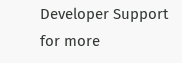Developer Support for more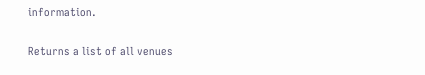information.

Returns a list of all venues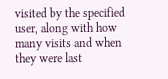visited by the specified user, along with how many visits and when they were last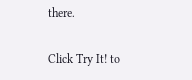there.

Click Try It! to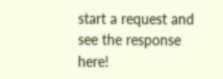start a request and see the response here!